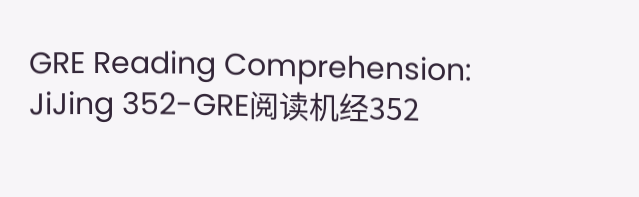GRE Reading Comprehension: JiJing 352-GRE阅读机经352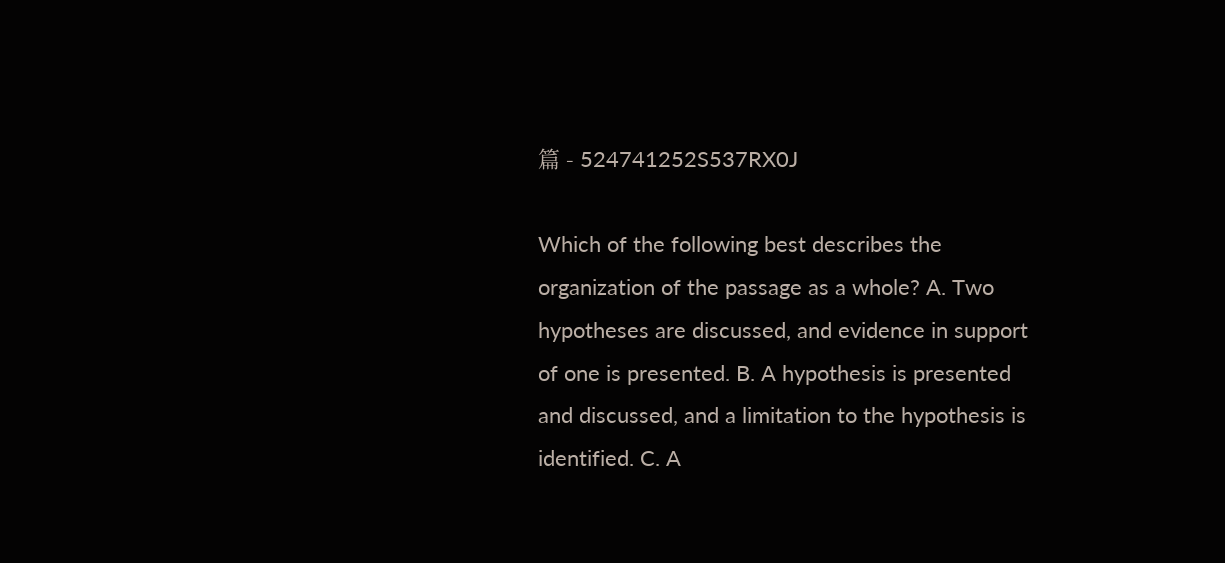篇 - 524741252S537RX0J

Which of the following best describes the organization of the passage as a whole? A. Two hypotheses are discussed, and evidence in support of one is presented. B. A hypothesis is presented and discussed, and a limitation to the hypothesis is identified. C. A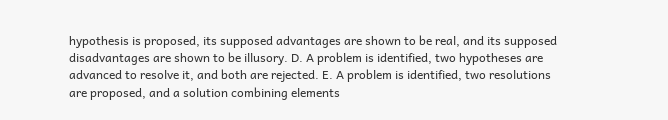hypothesis is proposed, its supposed advantages are shown to be real, and its supposed disadvantages are shown to be illusory. D. A problem is identified, two hypotheses are advanced to resolve it, and both are rejected. E. A problem is identified, two resolutions are proposed, and a solution combining elements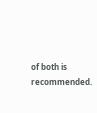of both is recommended.